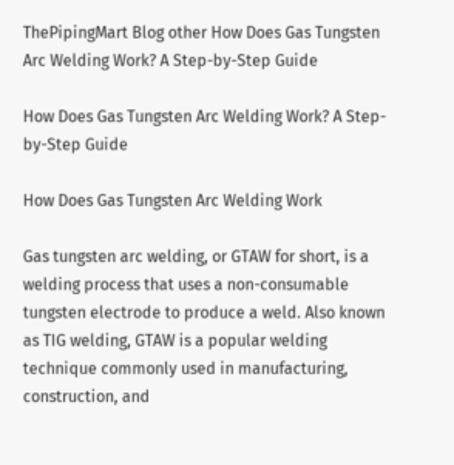ThePipingMart Blog other How Does Gas Tungsten Arc Welding Work? A Step-by-Step Guide

How Does Gas Tungsten Arc Welding Work? A Step-by-Step Guide

How Does Gas Tungsten Arc Welding Work

Gas tungsten arc welding, or GTAW for short, is a welding process that uses a non-consumable tungsten electrode to produce a weld. Also known as TIG welding, GTAW is a popular welding technique commonly used in manufacturing, construction, and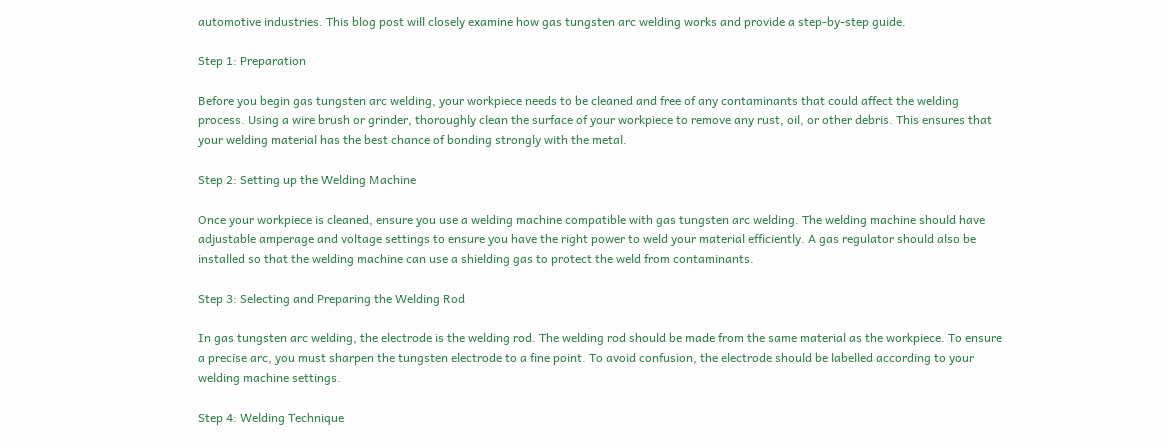automotive industries. This blog post will closely examine how gas tungsten arc welding works and provide a step-by-step guide.

Step 1: Preparation

Before you begin gas tungsten arc welding, your workpiece needs to be cleaned and free of any contaminants that could affect the welding process. Using a wire brush or grinder, thoroughly clean the surface of your workpiece to remove any rust, oil, or other debris. This ensures that your welding material has the best chance of bonding strongly with the metal.

Step 2: Setting up the Welding Machine

Once your workpiece is cleaned, ensure you use a welding machine compatible with gas tungsten arc welding. The welding machine should have adjustable amperage and voltage settings to ensure you have the right power to weld your material efficiently. A gas regulator should also be installed so that the welding machine can use a shielding gas to protect the weld from contaminants.

Step 3: Selecting and Preparing the Welding Rod

In gas tungsten arc welding, the electrode is the welding rod. The welding rod should be made from the same material as the workpiece. To ensure a precise arc, you must sharpen the tungsten electrode to a fine point. To avoid confusion, the electrode should be labelled according to your welding machine settings.

Step 4: Welding Technique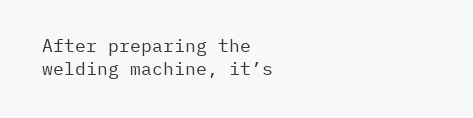After preparing the welding machine, it’s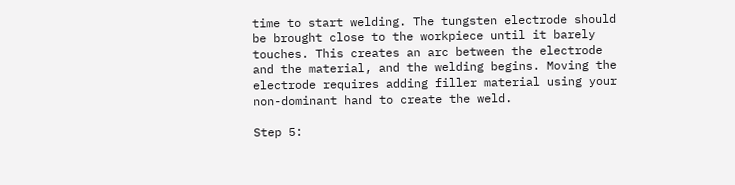time to start welding. The tungsten electrode should be brought close to the workpiece until it barely touches. This creates an arc between the electrode and the material, and the welding begins. Moving the electrode requires adding filler material using your non-dominant hand to create the weld.

Step 5: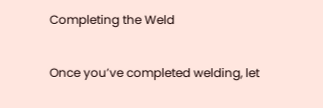Completing the Weld

Once you’ve completed welding, let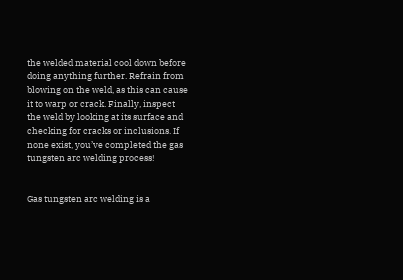the welded material cool down before doing anything further. Refrain from blowing on the weld, as this can cause it to warp or crack. Finally, inspect the weld by looking at its surface and checking for cracks or inclusions. If none exist, you’ve completed the gas tungsten arc welding process!


Gas tungsten arc welding is a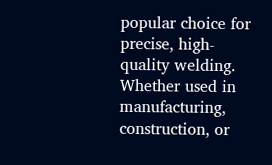popular choice for precise, high-quality welding. Whether used in manufacturing, construction, or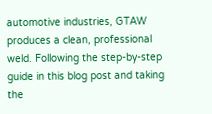automotive industries, GTAW produces a clean, professional weld. Following the step-by-step guide in this blog post and taking the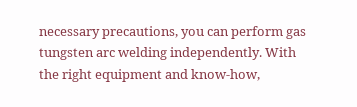necessary precautions, you can perform gas tungsten arc welding independently. With the right equipment and know-how,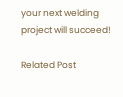your next welding project will succeed!

Related Post